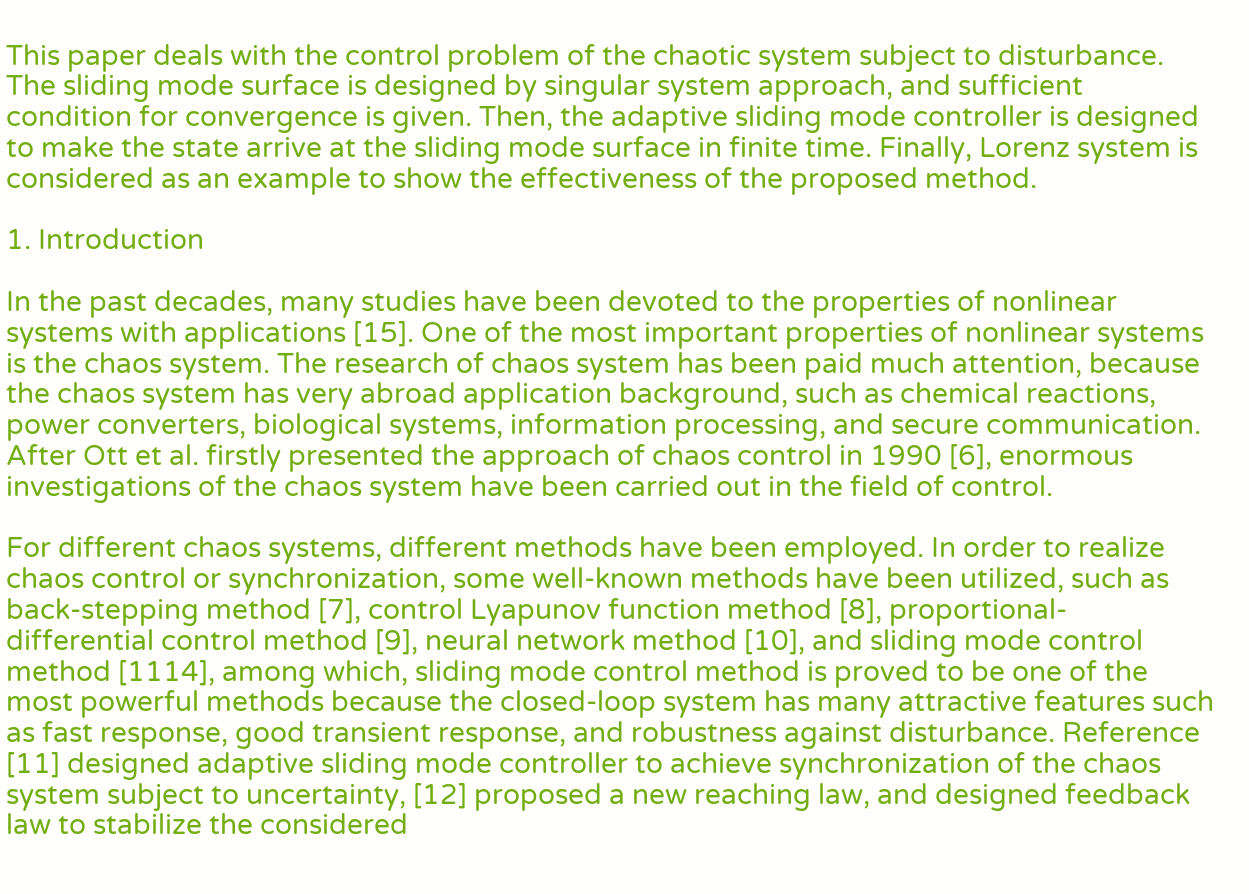This paper deals with the control problem of the chaotic system subject to disturbance. The sliding mode surface is designed by singular system approach, and sufficient condition for convergence is given. Then, the adaptive sliding mode controller is designed to make the state arrive at the sliding mode surface in finite time. Finally, Lorenz system is considered as an example to show the effectiveness of the proposed method.

1. Introduction

In the past decades, many studies have been devoted to the properties of nonlinear systems with applications [15]. One of the most important properties of nonlinear systems is the chaos system. The research of chaos system has been paid much attention, because the chaos system has very abroad application background, such as chemical reactions, power converters, biological systems, information processing, and secure communication. After Ott et al. firstly presented the approach of chaos control in 1990 [6], enormous investigations of the chaos system have been carried out in the field of control.

For different chaos systems, different methods have been employed. In order to realize chaos control or synchronization, some well-known methods have been utilized, such as back-stepping method [7], control Lyapunov function method [8], proportional-differential control method [9], neural network method [10], and sliding mode control method [1114], among which, sliding mode control method is proved to be one of the most powerful methods because the closed-loop system has many attractive features such as fast response, good transient response, and robustness against disturbance. Reference [11] designed adaptive sliding mode controller to achieve synchronization of the chaos system subject to uncertainty, [12] proposed a new reaching law, and designed feedback law to stabilize the considered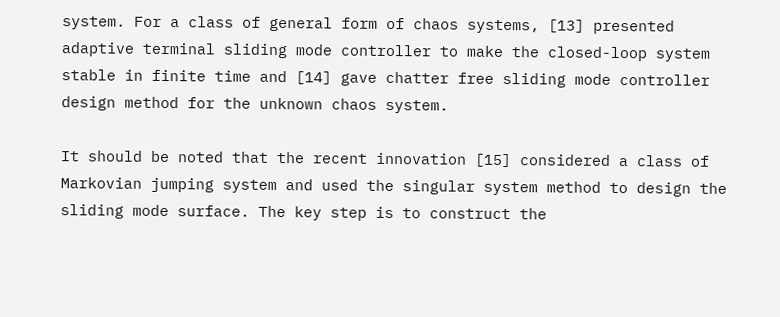system. For a class of general form of chaos systems, [13] presented adaptive terminal sliding mode controller to make the closed-loop system stable in finite time and [14] gave chatter free sliding mode controller design method for the unknown chaos system.

It should be noted that the recent innovation [15] considered a class of Markovian jumping system and used the singular system method to design the sliding mode surface. The key step is to construct the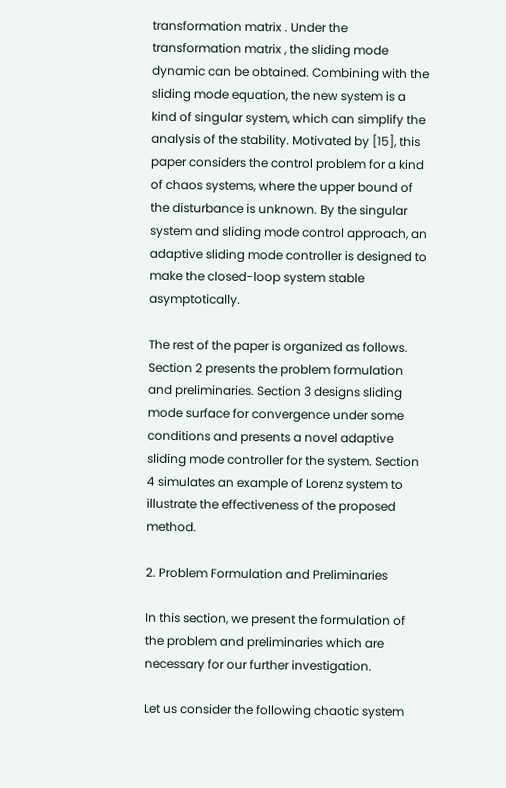transformation matrix . Under the transformation matrix , the sliding mode dynamic can be obtained. Combining with the sliding mode equation, the new system is a kind of singular system, which can simplify the analysis of the stability. Motivated by [15], this paper considers the control problem for a kind of chaos systems, where the upper bound of the disturbance is unknown. By the singular system and sliding mode control approach, an adaptive sliding mode controller is designed to make the closed-loop system stable asymptotically.

The rest of the paper is organized as follows. Section 2 presents the problem formulation and preliminaries. Section 3 designs sliding mode surface for convergence under some conditions and presents a novel adaptive sliding mode controller for the system. Section 4 simulates an example of Lorenz system to illustrate the effectiveness of the proposed method.

2. Problem Formulation and Preliminaries

In this section, we present the formulation of the problem and preliminaries which are necessary for our further investigation.

Let us consider the following chaotic system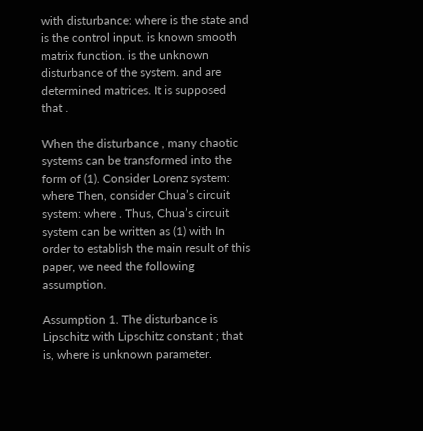with disturbance: where is the state and is the control input. is known smooth matrix function. is the unknown disturbance of the system. and are determined matrices. It is supposed that .

When the disturbance , many chaotic systems can be transformed into the form of (1). Consider Lorenz system: where Then, consider Chua’s circuit system: where . Thus, Chua’s circuit system can be written as (1) with In order to establish the main result of this paper, we need the following assumption.

Assumption 1. The disturbance is Lipschitz with Lipschitz constant ; that is, where is unknown parameter.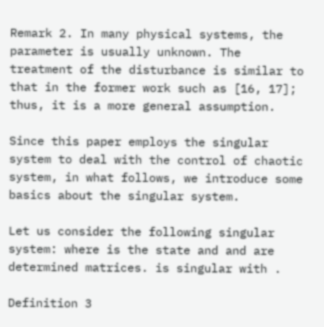Remark 2. In many physical systems, the parameter is usually unknown. The treatment of the disturbance is similar to that in the former work such as [16, 17]; thus, it is a more general assumption.

Since this paper employs the singular system to deal with the control of chaotic system, in what follows, we introduce some basics about the singular system.

Let us consider the following singular system: where is the state and and are determined matrices. is singular with .

Definition 3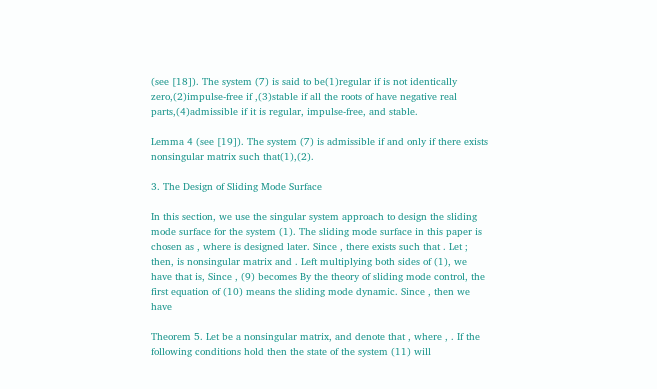(see [18]). The system (7) is said to be(1)regular if is not identically zero,(2)impulse-free if ,(3)stable if all the roots of have negative real parts,(4)admissible if it is regular, impulse-free, and stable.

Lemma 4 (see [19]). The system (7) is admissible if and only if there exists nonsingular matrix such that(1),(2).

3. The Design of Sliding Mode Surface

In this section, we use the singular system approach to design the sliding mode surface for the system (1). The sliding mode surface in this paper is chosen as , where is designed later. Since , there exists such that . Let ; then, is nonsingular matrix and . Left multiplying both sides of (1), we have that is, Since , (9) becomes By the theory of sliding mode control, the first equation of (10) means the sliding mode dynamic. Since , then we have

Theorem 5. Let be a nonsingular matrix, and denote that , where , . If the following conditions hold then the state of the system (11) will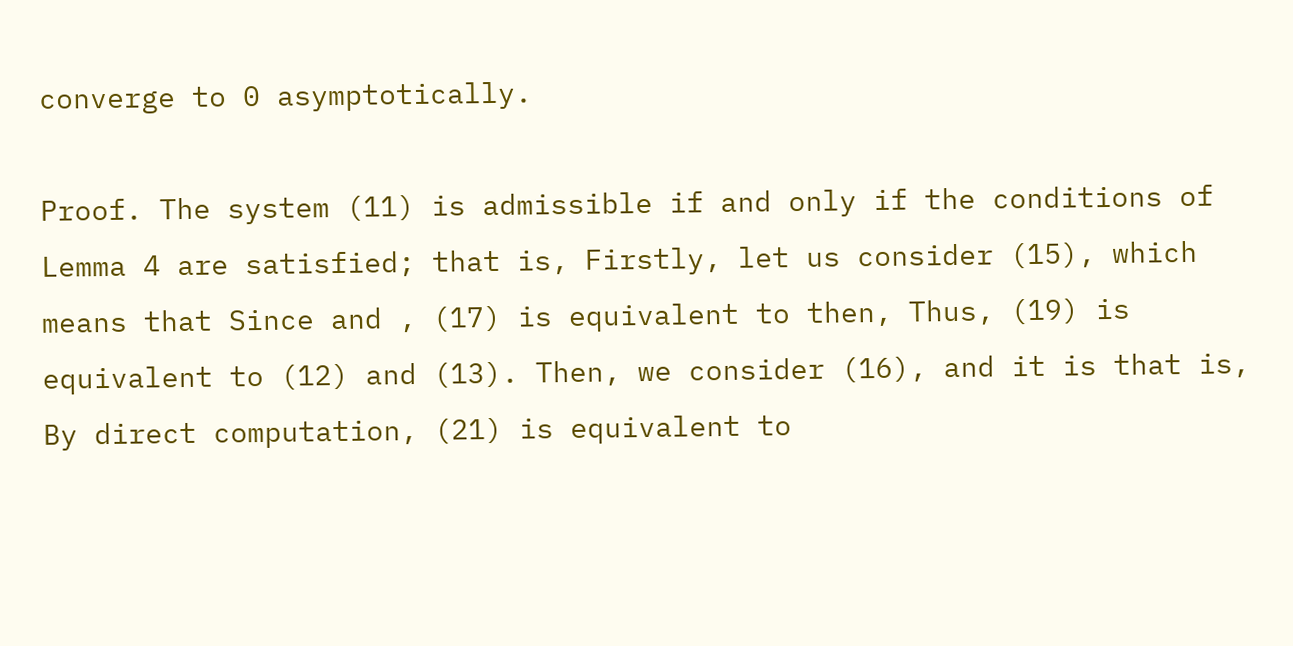converge to 0 asymptotically.

Proof. The system (11) is admissible if and only if the conditions of Lemma 4 are satisfied; that is, Firstly, let us consider (15), which means that Since and , (17) is equivalent to then, Thus, (19) is equivalent to (12) and (13). Then, we consider (16), and it is that is, By direct computation, (21) is equivalent to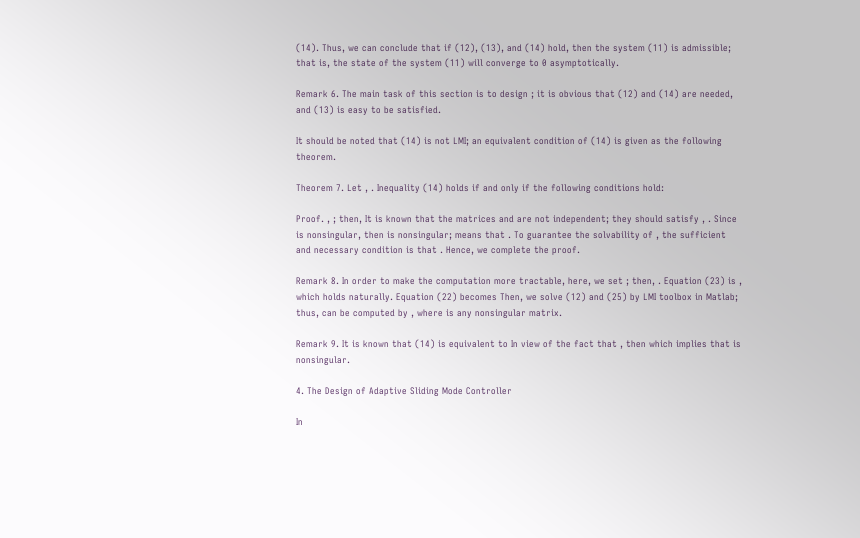(14). Thus, we can conclude that if (12), (13), and (14) hold, then the system (11) is admissible; that is, the state of the system (11) will converge to 0 asymptotically.

Remark 6. The main task of this section is to design ; it is obvious that (12) and (14) are needed, and (13) is easy to be satisfied.

It should be noted that (14) is not LMI; an equivalent condition of (14) is given as the following theorem.

Theorem 7. Let , . Inequality (14) holds if and only if the following conditions hold:

Proof. , ; then, It is known that the matrices and are not independent; they should satisfy , . Since is nonsingular, then is nonsingular; means that . To guarantee the solvability of , the sufficient and necessary condition is that . Hence, we complete the proof.

Remark 8. In order to make the computation more tractable, here, we set ; then, . Equation (23) is , which holds naturally. Equation (22) becomes Then, we solve (12) and (25) by LMI toolbox in Matlab; thus, can be computed by , where is any nonsingular matrix.

Remark 9. It is known that (14) is equivalent to In view of the fact that , then which implies that is nonsingular.

4. The Design of Adaptive Sliding Mode Controller

In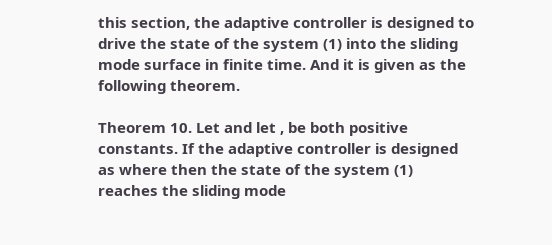this section, the adaptive controller is designed to drive the state of the system (1) into the sliding mode surface in finite time. And it is given as the following theorem.

Theorem 10. Let and let , be both positive constants. If the adaptive controller is designed as where then the state of the system (1) reaches the sliding mode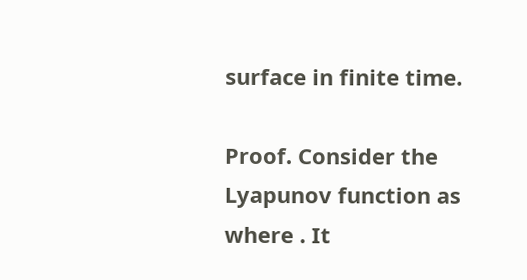surface in finite time.

Proof. Consider the Lyapunov function as where . It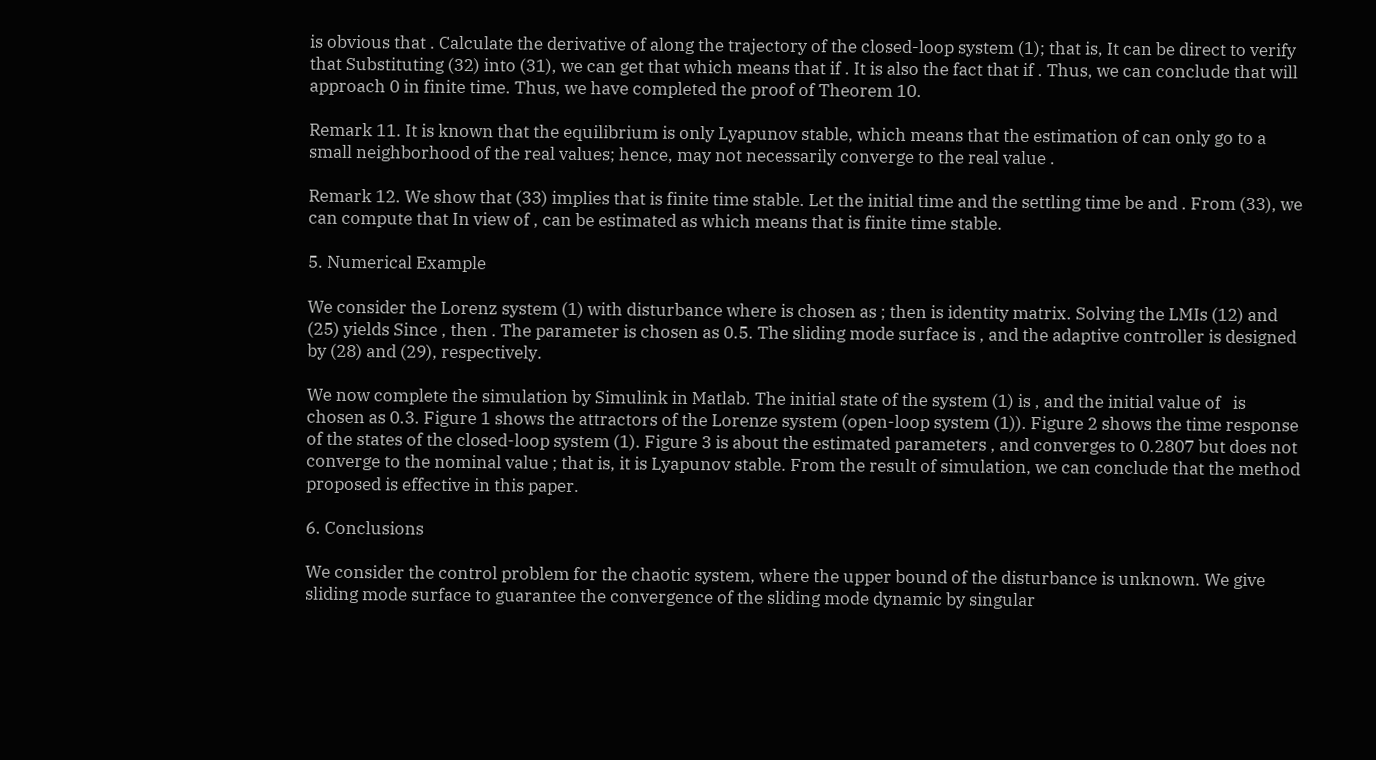is obvious that . Calculate the derivative of along the trajectory of the closed-loop system (1); that is, It can be direct to verify that Substituting (32) into (31), we can get that which means that if . It is also the fact that if . Thus, we can conclude that will approach 0 in finite time. Thus, we have completed the proof of Theorem 10.

Remark 11. It is known that the equilibrium is only Lyapunov stable, which means that the estimation of can only go to a small neighborhood of the real values; hence, may not necessarily converge to the real value .

Remark 12. We show that (33) implies that is finite time stable. Let the initial time and the settling time be and . From (33), we can compute that In view of , can be estimated as which means that is finite time stable.

5. Numerical Example

We consider the Lorenz system (1) with disturbance where is chosen as ; then is identity matrix. Solving the LMIs (12) and (25) yields Since , then . The parameter is chosen as 0.5. The sliding mode surface is , and the adaptive controller is designed by (28) and (29), respectively.

We now complete the simulation by Simulink in Matlab. The initial state of the system (1) is , and the initial value of   is chosen as 0.3. Figure 1 shows the attractors of the Lorenze system (open-loop system (1)). Figure 2 shows the time response of the states of the closed-loop system (1). Figure 3 is about the estimated parameters , and converges to 0.2807 but does not converge to the nominal value ; that is, it is Lyapunov stable. From the result of simulation, we can conclude that the method proposed is effective in this paper.

6. Conclusions

We consider the control problem for the chaotic system, where the upper bound of the disturbance is unknown. We give sliding mode surface to guarantee the convergence of the sliding mode dynamic by singular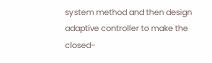system method and then design adaptive controller to make the closed-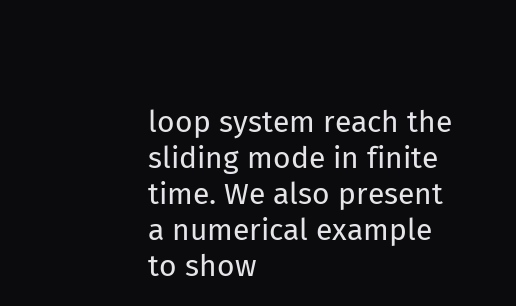loop system reach the sliding mode in finite time. We also present a numerical example to show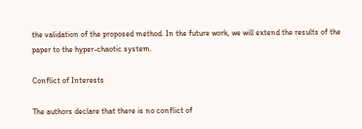the validation of the proposed method. In the future work, we will extend the results of the paper to the hyper-chaotic system.

Conflict of Interests

The authors declare that there is no conflict of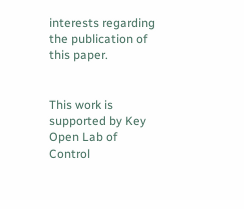interests regarding the publication of this paper.


This work is supported by Key Open Lab of Control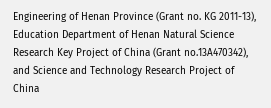Engineering of Henan Province (Grant no. KG 2011-13), Education Department of Henan Natural Science Research Key Project of China (Grant no.13A470342), and Science and Technology Research Project of China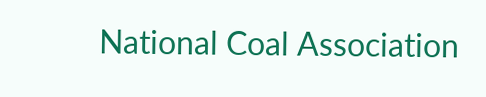National Coal Association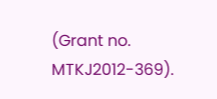(Grant no. MTKJ2012-369).